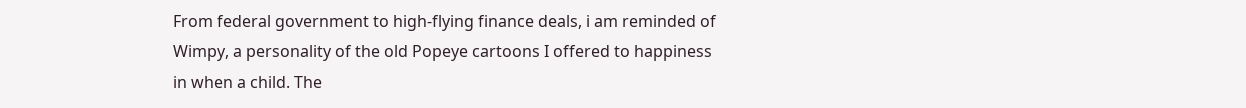From federal government to high-flying finance deals, i am reminded of Wimpy, a personality of the old Popeye cartoons I offered to happiness in when a child. The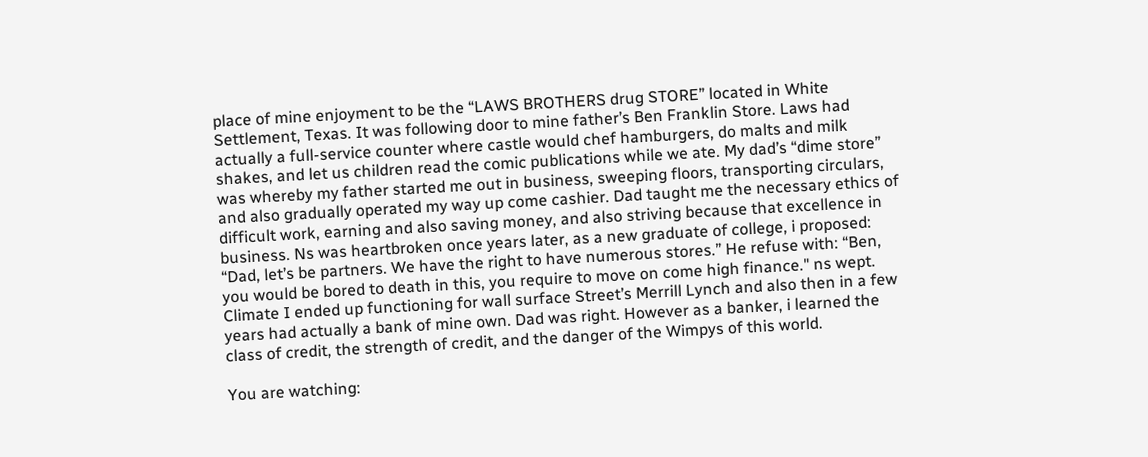place of mine enjoyment to be the “LAWS BROTHERS drug STORE” located in White Settlement, Texas. It was following door to mine father’s Ben Franklin Store. Laws had actually a full-service counter where castle would chef hamburgers, do malts and milk shakes, and let us children read the comic publications while we ate. My dad’s “dime store” was whereby my father started me out in business, sweeping floors, transporting circulars, and also gradually operated my way up come cashier. Dad taught me the necessary ethics of difficult work, earning and also saving money, and also striving because that excellence in business. Ns was heartbroken once years later, as a new graduate of college, i proposed: “Dad, let’s be partners. We have the right to have numerous stores.” He refuse with: “Ben, you would be bored to death in this, you require to move on come high finance." ns wept. Climate I ended up functioning for wall surface Street’s Merrill Lynch and also then in a few years had actually a bank of mine own. Dad was right. However as a banker, i learned the class of credit, the strength of credit, and the danger of the Wimpys of this world.

You are watching: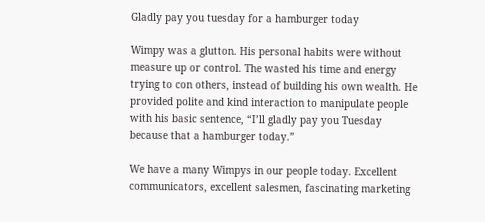Gladly pay you tuesday for a hamburger today

Wimpy was a glutton. His personal habits were without measure up or control. The wasted his time and energy trying to con others, instead of building his own wealth. He provided polite and kind interaction to manipulate people with his basic sentence, “I’ll gladly pay you Tuesday because that a hamburger today.”

We have a many Wimpys in our people today. Excellent communicators, excellent salesmen, fascinating marketing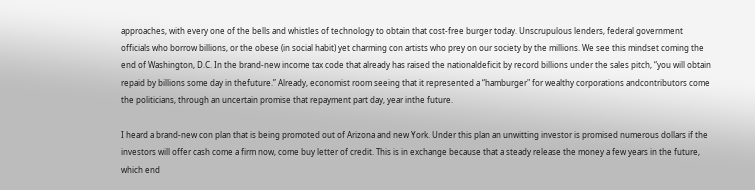approaches, with every one of the bells and whistles of technology to obtain that cost-free burger today. Unscrupulous lenders, federal government officials who borrow billions, or the obese (in social habit) yet charming con artists who prey on our society by the millions. We see this mindset coming the end of Washington, D.C. In the brand-new income tax code that already has raised the nationaldeficit by record billions under the sales pitch, “you will obtain repaid by billions some day in thefuture.” Already, economist room seeing that it represented a “hamburger" for wealthy corporations andcontributors come the politicians, through an uncertain promise that repayment part day, year inthe future.

I heard a brand-new con plan that is being promoted out of Arizona and new York. Under this plan an unwitting investor is promised numerous dollars if the investors will offer cash come a firm now, come buy letter of credit. This is in exchange because that a steady release the money a few years in the future, which end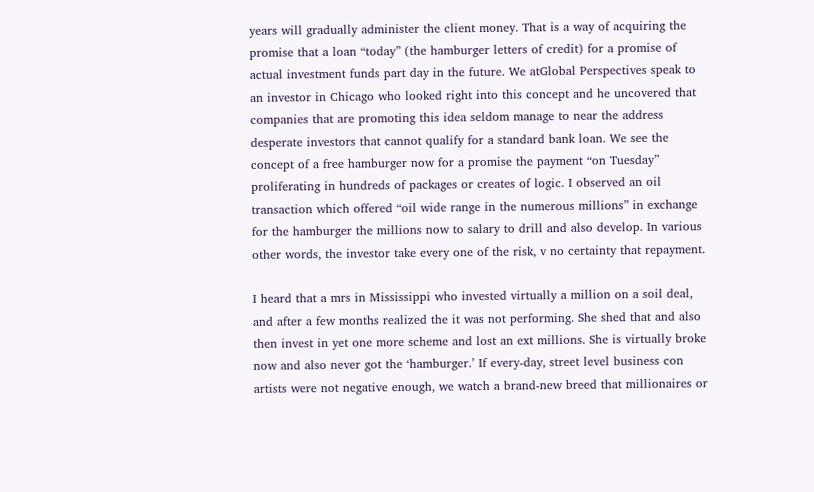years will gradually administer the client money. That is a way of acquiring the promise that a loan “today” (the hamburger letters of credit) for a promise of actual investment funds part day in the future. We atGlobal Perspectives speak to an investor in Chicago who looked right into this concept and he uncovered that companies that are promoting this idea seldom manage to near the address desperate investors that cannot qualify for a standard bank loan. We see the concept of a free hamburger now for a promise the payment “on Tuesday” proliferating in hundreds of packages or creates of logic. I observed an oil transaction which offered “oil wide range in the numerous millions” in exchange for the hamburger the millions now to salary to drill and also develop. In various other words, the investor take every one of the risk, v no certainty that repayment.

I heard that a mrs in Mississippi who invested virtually a million on a soil deal, and after a few months realized the it was not performing. She shed that and also then invest in yet one more scheme and lost an ext millions. She is virtually broke now and also never got the ‘hamburger.’ If every-day, street level business con artists were not negative enough, we watch a brand-new breed that millionaires or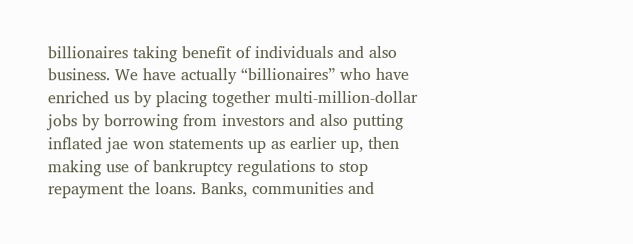billionaires taking benefit of individuals and also business. We have actually “billionaires” who have enriched us by placing together multi-million-dollar jobs by borrowing from investors and also putting inflated jae won statements up as earlier up, then making use of bankruptcy regulations to stop repayment the loans. Banks, communities and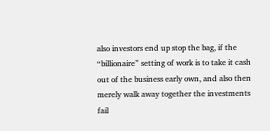also investors end up stop the bag, if the “billionaire” setting of work is to take it cash out of the business early own, and also then merely walk away together the investments fail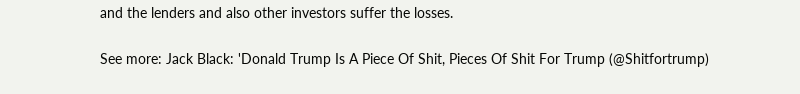and the lenders and also other investors suffer the losses.

See more: Jack Black: 'Donald Trump Is A Piece Of Shit, Pieces Of Shit For Trump (@Shitfortrump)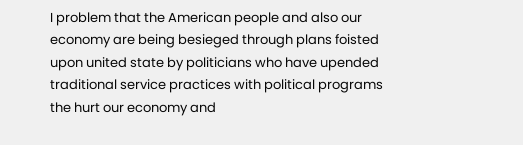I problem that the American people and also our economy are being besieged through plans foisted upon united state by politicians who have upended traditional service practices with political programs the hurt our economy and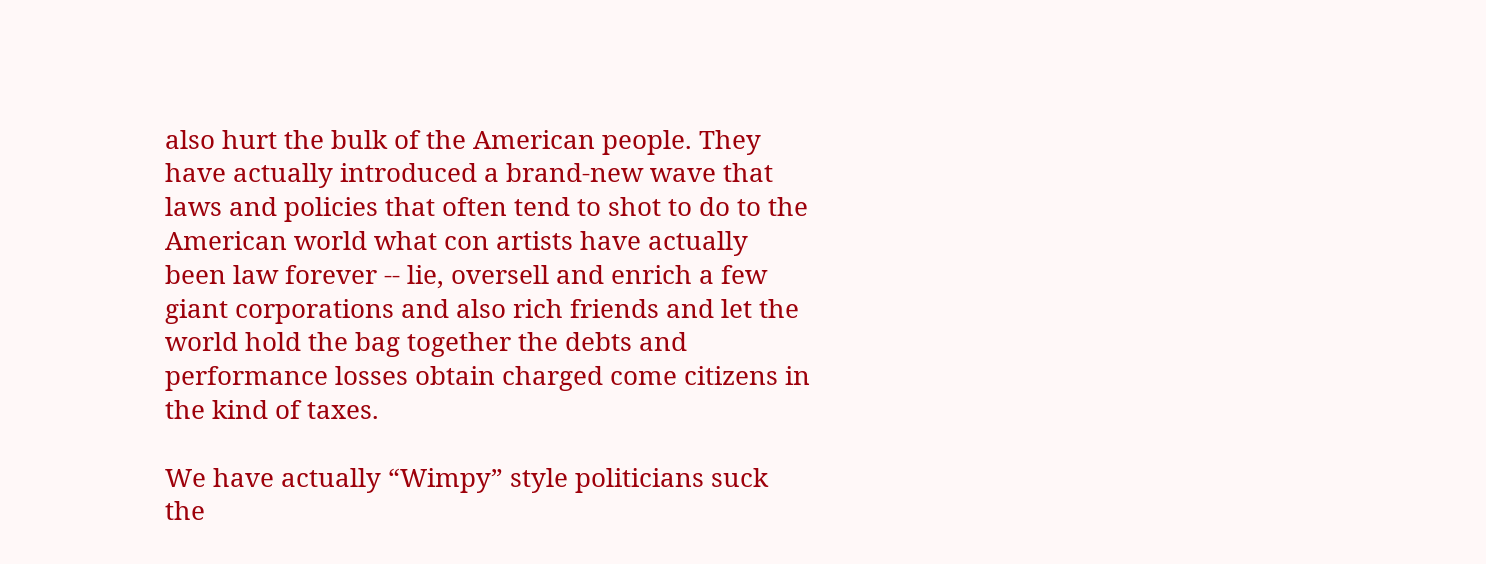also hurt the bulk of the American people. They have actually introduced a brand-new wave that laws and policies that often tend to shot to do to the American world what con artists have actually been law forever -- lie, oversell and enrich a few giant corporations and also rich friends and let the world hold the bag together the debts and performance losses obtain charged come citizens in the kind of taxes.

We have actually “Wimpy” style politicians suck the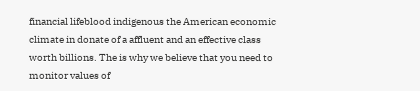financial lifeblood indigenous the American economic climate in donate of a affluent and an effective class worth billions. The is why we believe that you need to monitor values of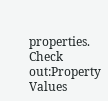properties. Check out:Property Values